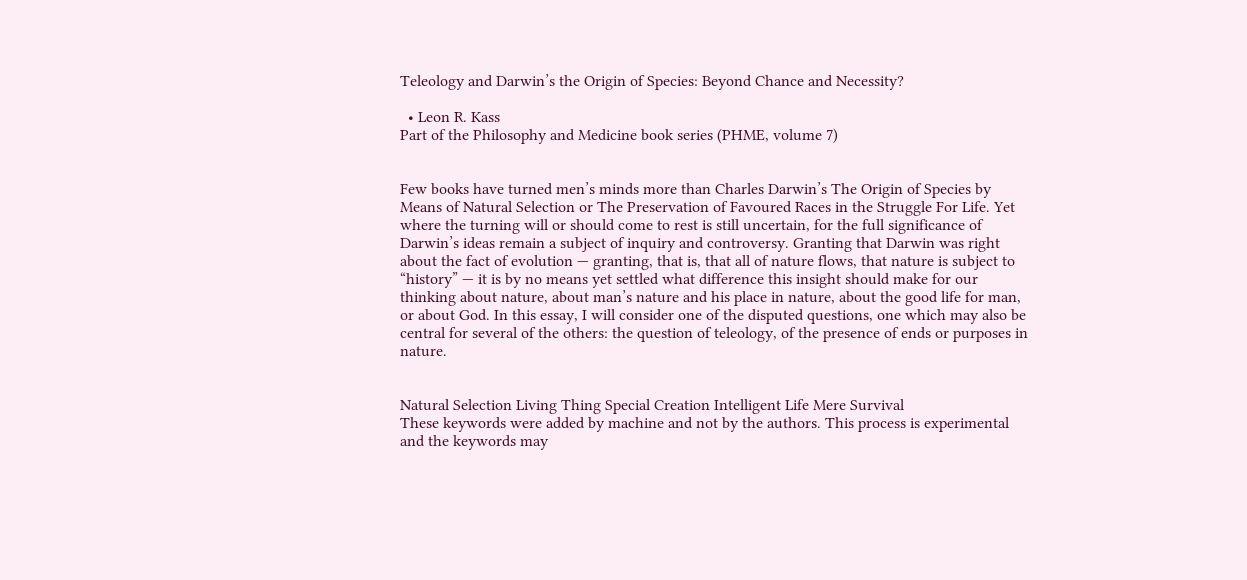Teleology and Darwin’s the Origin of Species: Beyond Chance and Necessity?

  • Leon R. Kass
Part of the Philosophy and Medicine book series (PHME, volume 7)


Few books have turned men’s minds more than Charles Darwin’s The Origin of Species by Means of Natural Selection or The Preservation of Favoured Races in the Struggle For Life. Yet where the turning will or should come to rest is still uncertain, for the full significance of Darwin’s ideas remain a subject of inquiry and controversy. Granting that Darwin was right about the fact of evolution — granting, that is, that all of nature flows, that nature is subject to “history” — it is by no means yet settled what difference this insight should make for our thinking about nature, about man’s nature and his place in nature, about the good life for man, or about God. In this essay, I will consider one of the disputed questions, one which may also be central for several of the others: the question of teleology, of the presence of ends or purposes in nature.


Natural Selection Living Thing Special Creation Intelligent Life Mere Survival
These keywords were added by machine and not by the authors. This process is experimental and the keywords may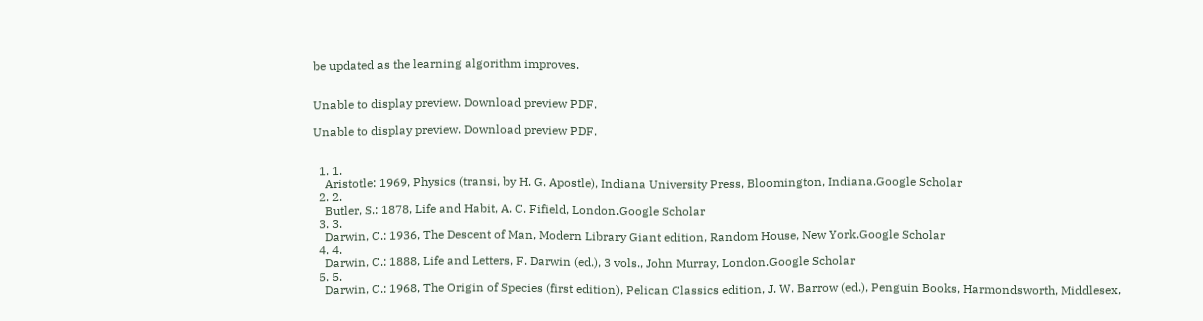be updated as the learning algorithm improves.


Unable to display preview. Download preview PDF.

Unable to display preview. Download preview PDF.


  1. 1.
    Aristotle: 1969, Physics (transi, by H. G. Apostle), Indiana University Press, Bloomington, Indiana.Google Scholar
  2. 2.
    Butler, S.: 1878, Life and Habit, A. C. Fifield, London.Google Scholar
  3. 3.
    Darwin, C.: 1936, The Descent of Man, Modern Library Giant edition, Random House, New York.Google Scholar
  4. 4.
    Darwin, C.: 1888, Life and Letters, F. Darwin (ed.), 3 vols., John Murray, London.Google Scholar
  5. 5.
    Darwin, C.: 1968, The Origin of Species (first edition), Pelican Classics edition, J. W. Barrow (ed.), Penguin Books, Harmondsworth, Middlesex,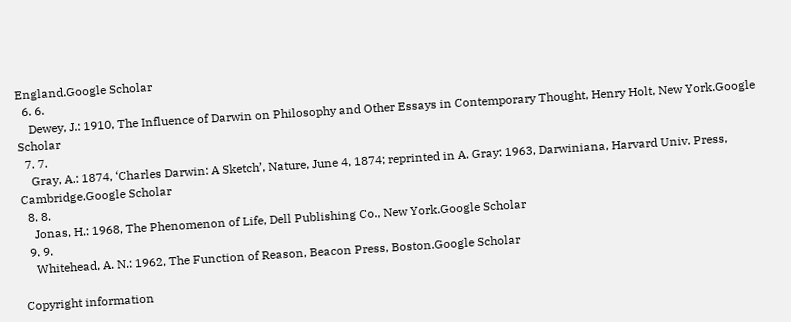England.Google Scholar
  6. 6.
    Dewey, J.: 1910, The Influence of Darwin on Philosophy and Other Essays in Contemporary Thought, Henry Holt, New York.Google Scholar
  7. 7.
    Gray, A.: 1874, ‘Charles Darwin: A Sketch’, Nature, June 4, 1874; reprinted in A. Gray: 1963, Darwiniana, Harvard Univ. Press, Cambridge.Google Scholar
  8. 8.
    Jonas, H.: 1968, The Phenomenon of Life, Dell Publishing Co., New York.Google Scholar
  9. 9.
    Whitehead, A. N.: 1962, The Function of Reason, Beacon Press, Boston.Google Scholar

Copyright information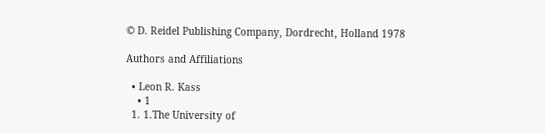© D. Reidel Publishing Company, Dordrecht, Holland 1978

Authors and Affiliations

  • Leon R. Kass
    • 1
  1. 1.The University of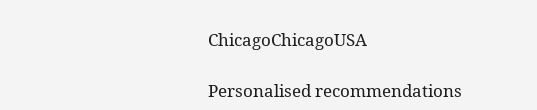ChicagoChicagoUSA

Personalised recommendations